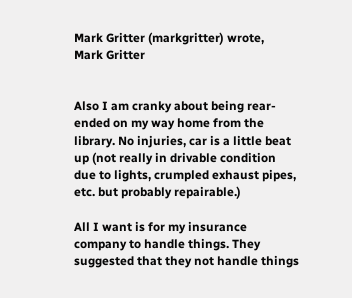Mark Gritter (markgritter) wrote,
Mark Gritter


Also I am cranky about being rear-ended on my way home from the library. No injuries, car is a little beat up (not really in drivable condition due to lights, crumpled exhaust pipes, etc. but probably repairable.)

All I want is for my insurance company to handle things. They suggested that they not handle things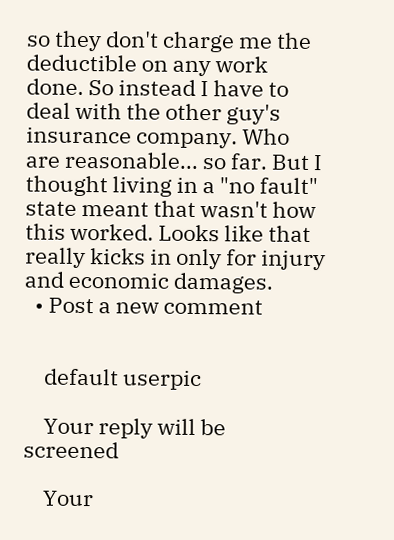so they don't charge me the deductible on any work done. So instead I have to deal with the other guy's insurance company. Who are reasonable... so far. But I thought living in a "no fault" state meant that wasn't how this worked. Looks like that really kicks in only for injury and economic damages.
  • Post a new comment


    default userpic

    Your reply will be screened

    Your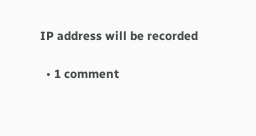IP address will be recorded

  • 1 comment